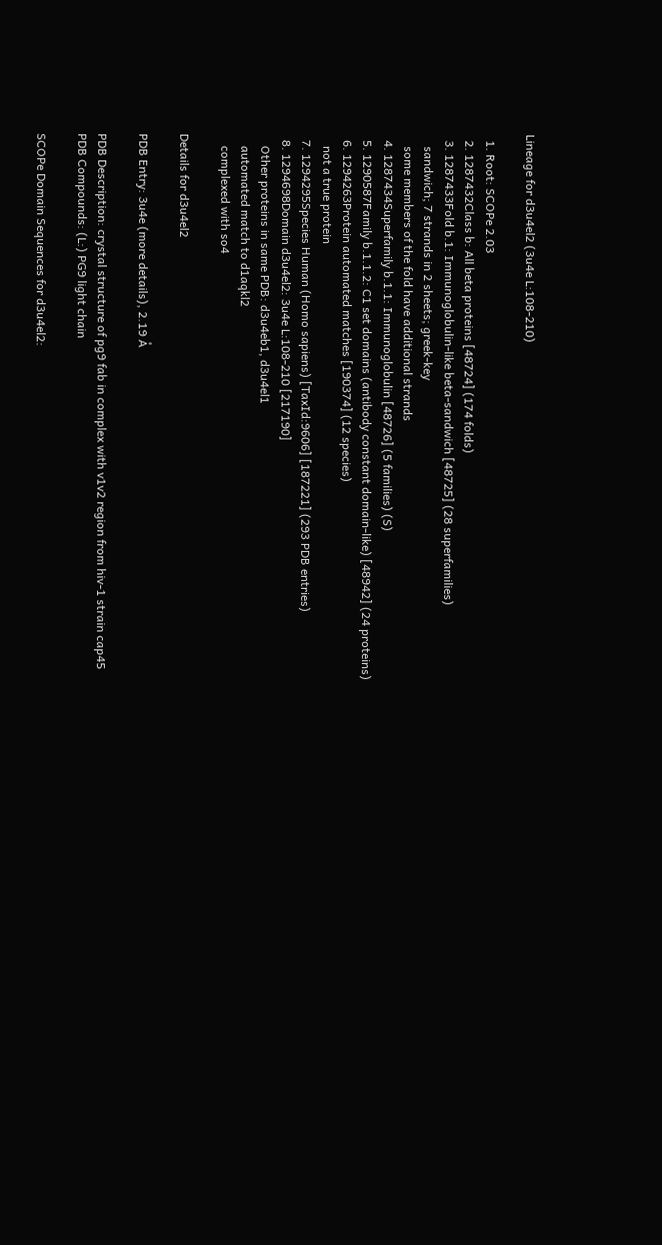Lineage for d3u4el2 (3u4e L:108-210)

  1. Root: SCOPe 2.03
  2. 1287432Class b: All beta proteins [48724] (174 folds)
  3. 1287433Fold b.1: Immunoglobulin-like beta-sandwich [48725] (28 superfamilies)
    sandwich; 7 strands in 2 sheets; greek-key
    some members of the fold have additional strands
  4. 1287434Superfamily b.1.1: Immunoglobulin [48726] (5 families) (S)
  5. 1290587Family b.1.1.2: C1 set domains (antibody constant domain-like) [48942] (24 proteins)
  6. 1294263Protein automated matches [190374] (12 species)
    not a true protein
  7. 1294295Species Human (Homo sapiens) [TaxId:9606] [187221] (293 PDB entries)
  8. 1294698Domain d3u4el2: 3u4e L:108-210 [217190]
    Other proteins in same PDB: d3u4eb1, d3u4el1
    automated match to d1aqkl2
    complexed with so4

Details for d3u4el2

PDB Entry: 3u4e (more details), 2.19 Å

PDB Description: crystal structure of pg9 fab in complex with v1v2 region from hiv-1 strain cap45
PDB Compounds: (L:) PG9 light chain

SCOPe Domain Sequences for d3u4el2: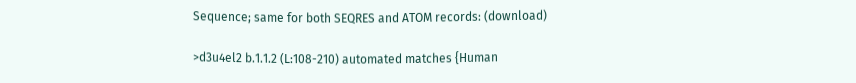Sequence; same for both SEQRES and ATOM records: (download)

>d3u4el2 b.1.1.2 (L:108-210) automated matches {Human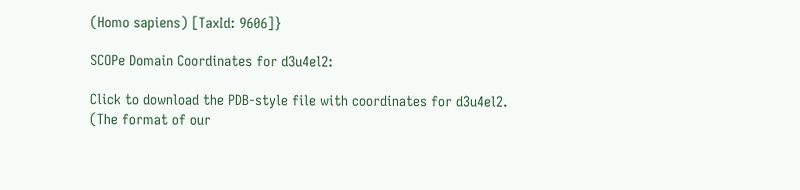(Homo sapiens) [TaxId: 9606]}

SCOPe Domain Coordinates for d3u4el2:

Click to download the PDB-style file with coordinates for d3u4el2.
(The format of our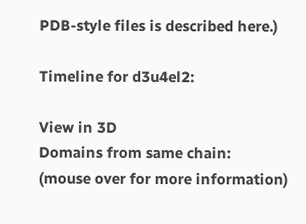PDB-style files is described here.)

Timeline for d3u4el2:

View in 3D
Domains from same chain:
(mouse over for more information)